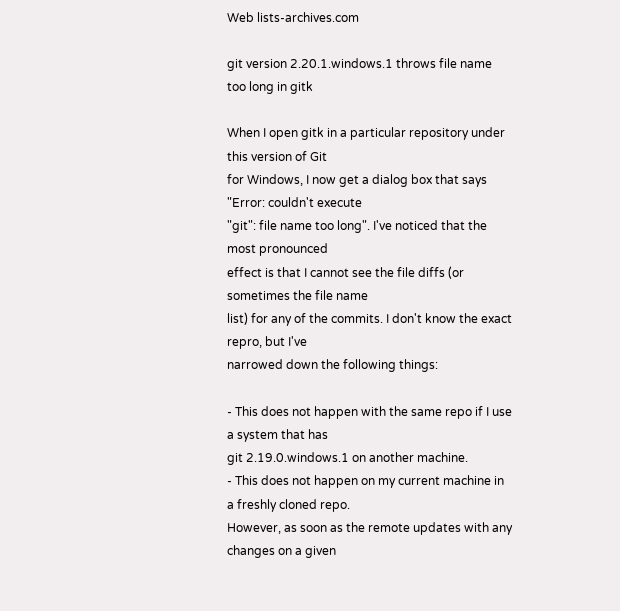Web lists-archives.com

git version 2.20.1.windows.1 throws file name too long in gitk

When I open gitk in a particular repository under this version of Git
for Windows, I now get a dialog box that says "Error: couldn't execute
"git": file name too long". I've noticed that the most pronounced
effect is that I cannot see the file diffs (or sometimes the file name
list) for any of the commits. I don't know the exact repro, but I've
narrowed down the following things:

- This does not happen with the same repo if I use a system that has
git 2.19.0.windows.1 on another machine.
- This does not happen on my current machine in a freshly cloned repo.
However, as soon as the remote updates with any changes on a given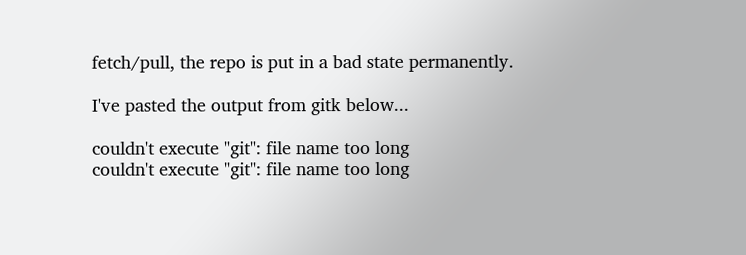fetch/pull, the repo is put in a bad state permanently.

I've pasted the output from gitk below...

couldn't execute "git": file name too long
couldn't execute "git": file name too long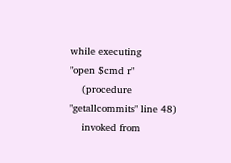while executing
"open $cmd r"
    (procedure "getallcommits" line 48)
    invoked from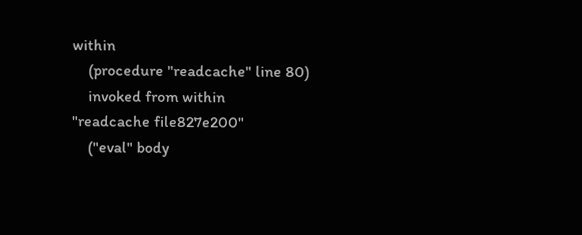within
    (procedure "readcache" line 80)
    invoked from within
"readcache file827e200"
    ("eval" body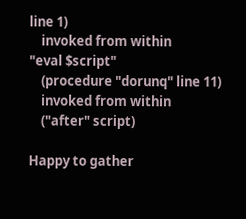line 1)
    invoked from within
"eval $script"
    (procedure "dorunq" line 11)
    invoked from within
    ("after" script)

Happy to gather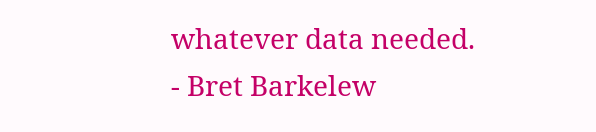whatever data needed.
- Bret Barkelew